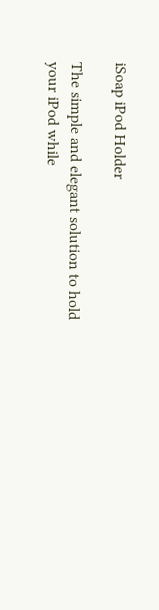iSoap iPod Holder

The simple and elegant solution to hold your iPod while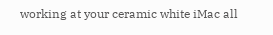working at your ceramic white iMac all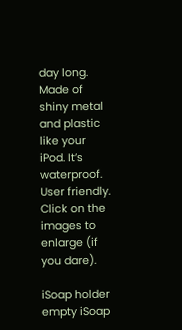day long. Made of shiny metal and plastic like your iPod. It’s waterproof. User friendly. Click on the images to enlarge (if you dare).

iSoap holder empty iSoap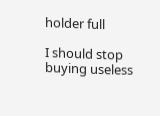holder full

I should stop buying useless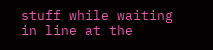stuff while waiting in line at the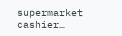supermarket cashier…